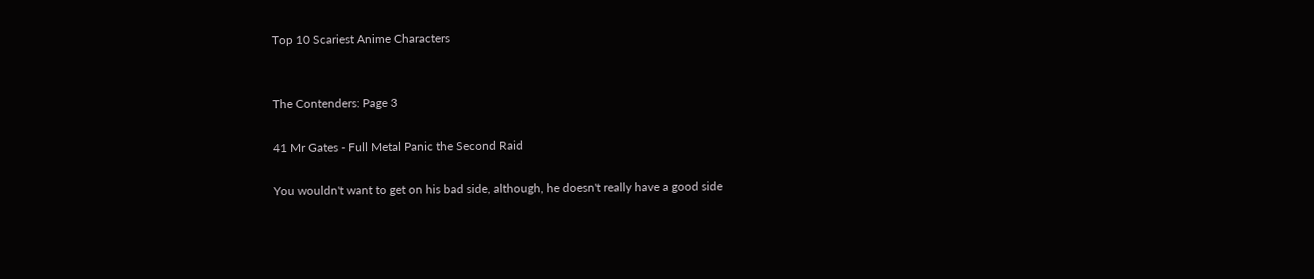Top 10 Scariest Anime Characters


The Contenders: Page 3

41 Mr Gates - Full Metal Panic the Second Raid

You wouldn't want to get on his bad side, although, he doesn't really have a good side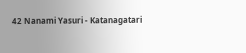42 Nanami Yasuri - Katanagatari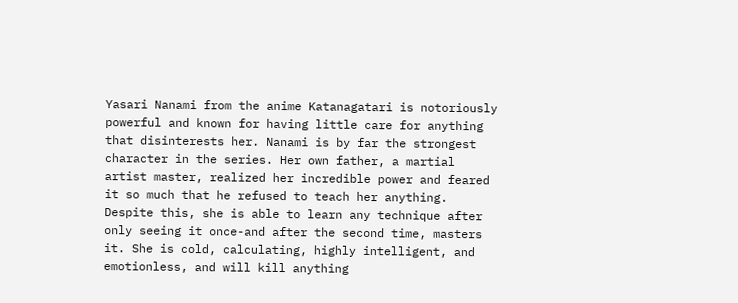Yasari Nanami from the anime Katanagatari is notoriously powerful and known for having little care for anything that disinterests her. Nanami is by far the strongest character in the series. Her own father, a martial artist master, realized her incredible power and feared it so much that he refused to teach her anything. Despite this, she is able to learn any technique after only seeing it once-and after the second time, masters it. She is cold, calculating, highly intelligent, and emotionless, and will kill anything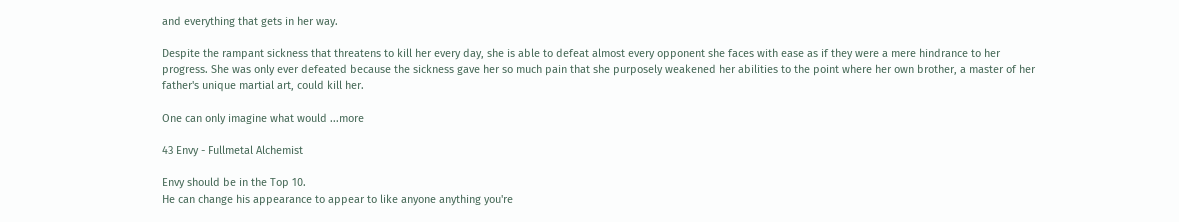and everything that gets in her way.

Despite the rampant sickness that threatens to kill her every day, she is able to defeat almost every opponent she faces with ease as if they were a mere hindrance to her progress. She was only ever defeated because the sickness gave her so much pain that she purposely weakened her abilities to the point where her own brother, a master of her father's unique martial art, could kill her.

One can only imagine what would ...more

43 Envy - Fullmetal Alchemist

Envy should be in the Top 10.
He can change his appearance to appear to like anyone anything you're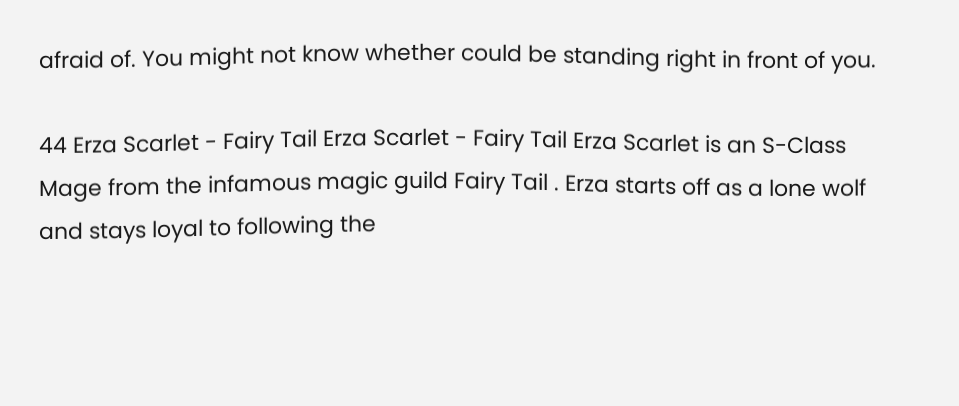afraid of. You might not know whether could be standing right in front of you.

44 Erza Scarlet - Fairy Tail Erza Scarlet - Fairy Tail Erza Scarlet is an S-Class Mage from the infamous magic guild Fairy Tail . Erza starts off as a lone wolf and stays loyal to following the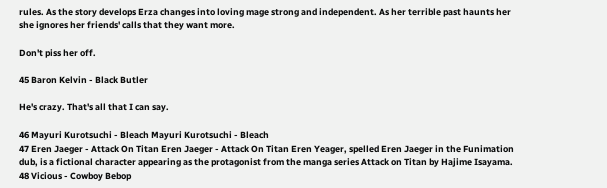rules. As the story develops Erza changes into loving mage strong and independent. As her terrible past haunts her she ignores her friends' calls that they want more.

Don't piss her off.

45 Baron Kelvin - Black Butler

He's crazy. That's all that I can say.

46 Mayuri Kurotsuchi - Bleach Mayuri Kurotsuchi - Bleach
47 Eren Jaeger - Attack On Titan Eren Jaeger - Attack On Titan Eren Yeager, spelled Eren Jaeger in the Funimation dub, is a fictional character appearing as the protagonist from the manga series Attack on Titan by Hajime Isayama.
48 Vicious - Cowboy Bebop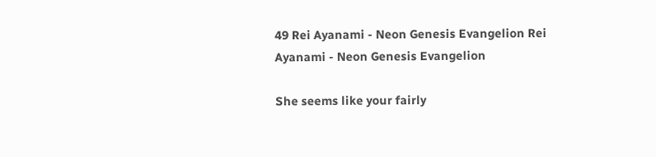49 Rei Ayanami - Neon Genesis Evangelion Rei Ayanami - Neon Genesis Evangelion

She seems like your fairly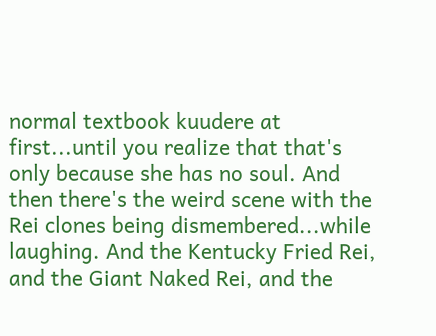normal textbook kuudere at first...until you realize that that's only because she has no soul. And then there's the weird scene with the Rei clones being dismembered...while laughing. And the Kentucky Fried Rei, and the Giant Naked Rei, and the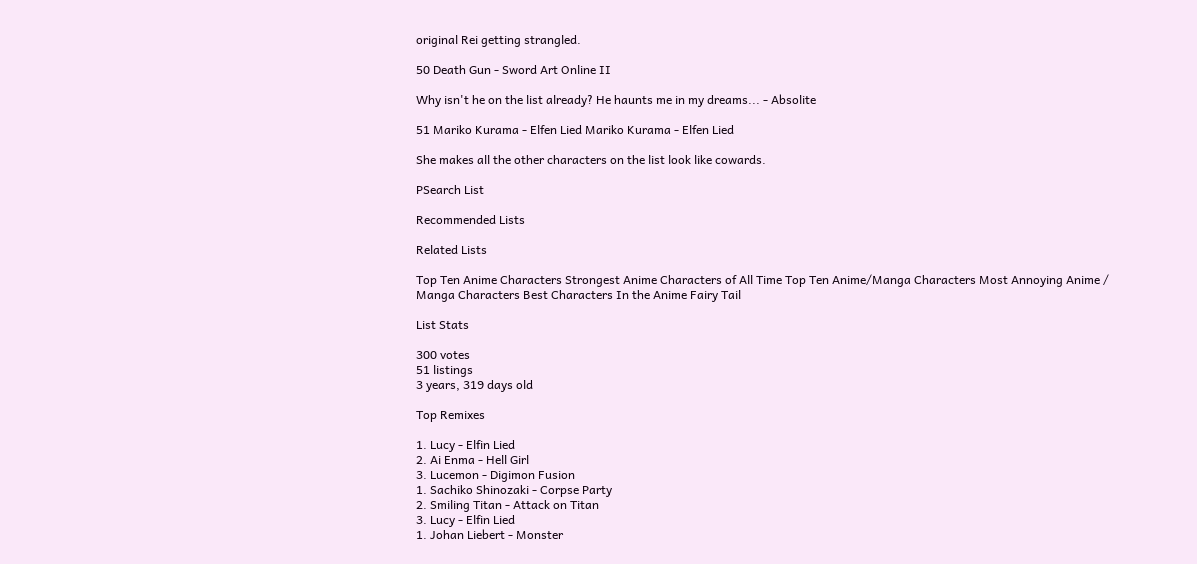original Rei getting strangled.

50 Death Gun - Sword Art Online II

Why isn't he on the list already? He haunts me in my dreams... - Absolite

51 Mariko Kurama - Elfen Lied Mariko Kurama - Elfen Lied

She makes all the other characters on the list look like cowards.

PSearch List

Recommended Lists

Related Lists

Top Ten Anime Characters Strongest Anime Characters of All Time Top Ten Anime/Manga Characters Most Annoying Anime / Manga Characters Best Characters In the Anime Fairy Tail

List Stats

300 votes
51 listings
3 years, 319 days old

Top Remixes

1. Lucy - Elfin Lied
2. Ai Enma - Hell Girl
3. Lucemon - Digimon Fusion
1. Sachiko Shinozaki - Corpse Party
2. Smiling Titan - Attack on Titan
3. Lucy - Elfin Lied
1. Johan Liebert - Monster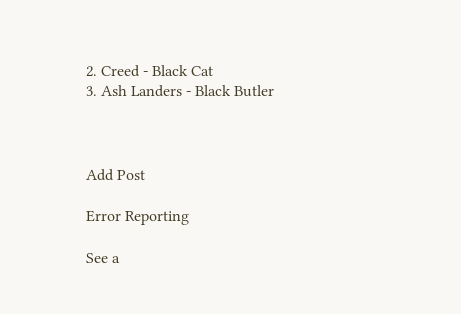2. Creed - Black Cat
3. Ash Landers - Black Butler



Add Post

Error Reporting

See a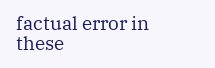factual error in these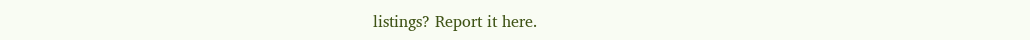listings? Report it here.